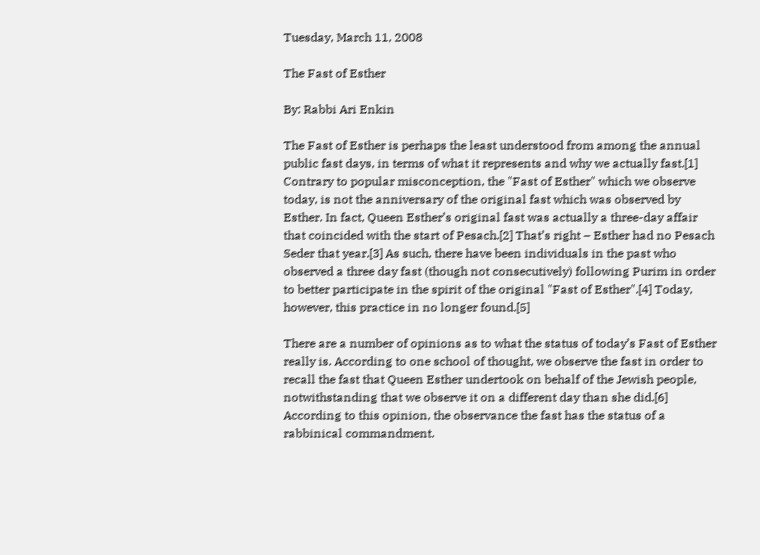Tuesday, March 11, 2008

The Fast of Esther

By: Rabbi Ari Enkin

The Fast of Esther is perhaps the least understood from among the annual public fast days, in terms of what it represents and why we actually fast.[1] Contrary to popular misconception, the "Fast of Esther" which we observe today, is not the anniversary of the original fast which was observed by Esther. In fact, Queen Esther’s original fast was actually a three-day affair that coincided with the start of Pesach.[2] That’s right – Esther had no Pesach Seder that year.[3] As such, there have been individuals in the past who observed a three day fast (though not consecutively) following Purim in order to better participate in the spirit of the original "Fast of Esther".[4] Today, however, this practice in no longer found.[5]

There are a number of opinions as to what the status of today’s Fast of Esther really is. According to one school of thought, we observe the fast in order to recall the fast that Queen Esther undertook on behalf of the Jewish people, notwithstanding that we observe it on a different day than she did.[6] According to this opinion, the observance the fast has the status of a rabbinical commandment.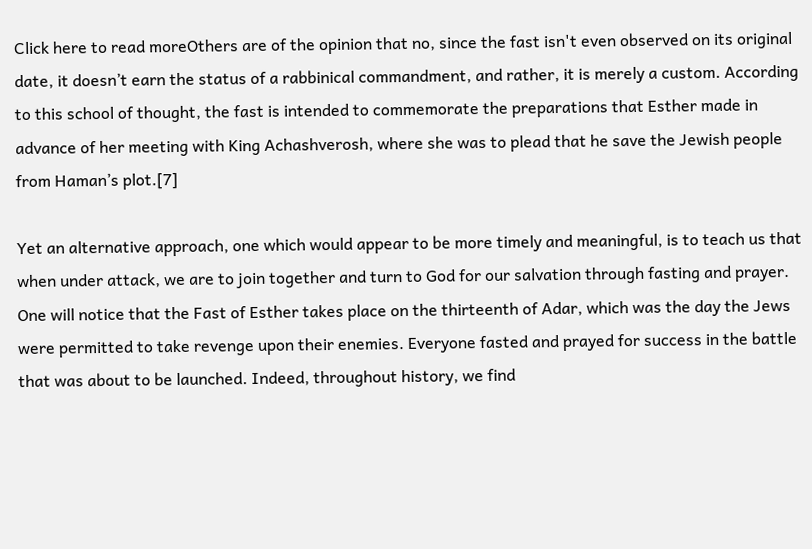Click here to read moreOthers are of the opinion that no, since the fast isn't even observed on its original date, it doesn’t earn the status of a rabbinical commandment, and rather, it is merely a custom. According to this school of thought, the fast is intended to commemorate the preparations that Esther made in advance of her meeting with King Achashverosh, where she was to plead that he save the Jewish people from Haman’s plot.[7]

Yet an alternative approach, one which would appear to be more timely and meaningful, is to teach us that when under attack, we are to join together and turn to God for our salvation through fasting and prayer. One will notice that the Fast of Esther takes place on the thirteenth of Adar, which was the day the Jews were permitted to take revenge upon their enemies. Everyone fasted and prayed for success in the battle that was about to be launched. Indeed, throughout history, we find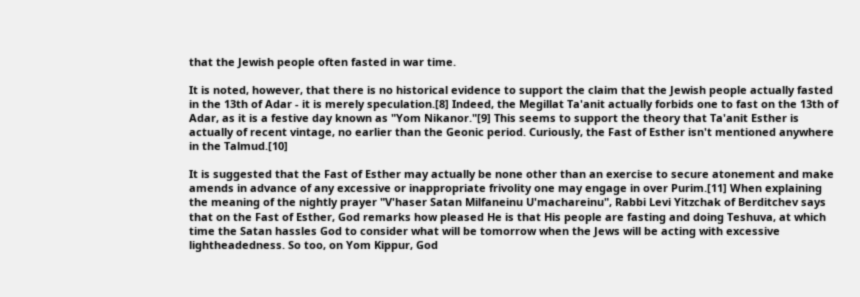that the Jewish people often fasted in war time.

It is noted, however, that there is no historical evidence to support the claim that the Jewish people actually fasted in the 13th of Adar - it is merely speculation.[8] Indeed, the Megillat Ta'anit actually forbids one to fast on the 13th of Adar, as it is a festive day known as "Yom Nikanor."[9] This seems to support the theory that Ta'anit Esther is actually of recent vintage, no earlier than the Geonic period. Curiously, the Fast of Esther isn't mentioned anywhere in the Talmud.[10]

It is suggested that the Fast of Esther may actually be none other than an exercise to secure atonement and make amends in advance of any excessive or inappropriate frivolity one may engage in over Purim.[11] When explaining the meaning of the nightly prayer "V'haser Satan Milfaneinu U'machareinu", Rabbi Levi Yitzchak of Berditchev says that on the Fast of Esther, God remarks how pleased He is that His people are fasting and doing Teshuva, at which time the Satan hassles God to consider what will be tomorrow when the Jews will be acting with excessive lightheadedness. So too, on Yom Kippur, God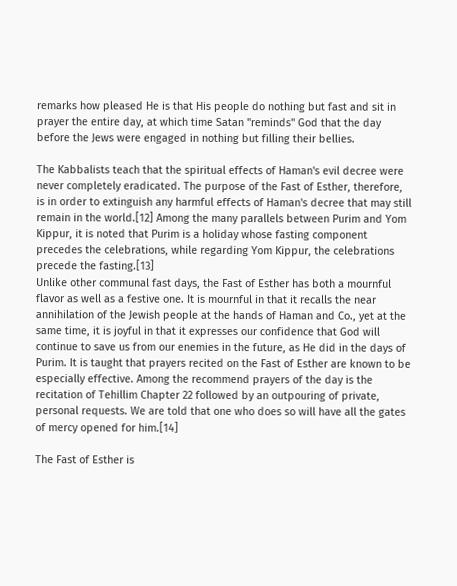remarks how pleased He is that His people do nothing but fast and sit in prayer the entire day, at which time Satan "reminds" God that the day before the Jews were engaged in nothing but filling their bellies.

The Kabbalists teach that the spiritual effects of Haman's evil decree were never completely eradicated. The purpose of the Fast of Esther, therefore, is in order to extinguish any harmful effects of Haman's decree that may still remain in the world.[12] Among the many parallels between Purim and Yom Kippur, it is noted that Purim is a holiday whose fasting component precedes the celebrations, while regarding Yom Kippur, the celebrations precede the fasting.[13]
Unlike other communal fast days, the Fast of Esther has both a mournful flavor as well as a festive one. It is mournful in that it recalls the near annihilation of the Jewish people at the hands of Haman and Co., yet at the same time, it is joyful in that it expresses our confidence that God will continue to save us from our enemies in the future, as He did in the days of Purim. It is taught that prayers recited on the Fast of Esther are known to be especially effective. Among the recommend prayers of the day is the recitation of Tehillim Chapter 22 followed by an outpouring of private, personal requests. We are told that one who does so will have all the gates of mercy opened for him.[14]

The Fast of Esther is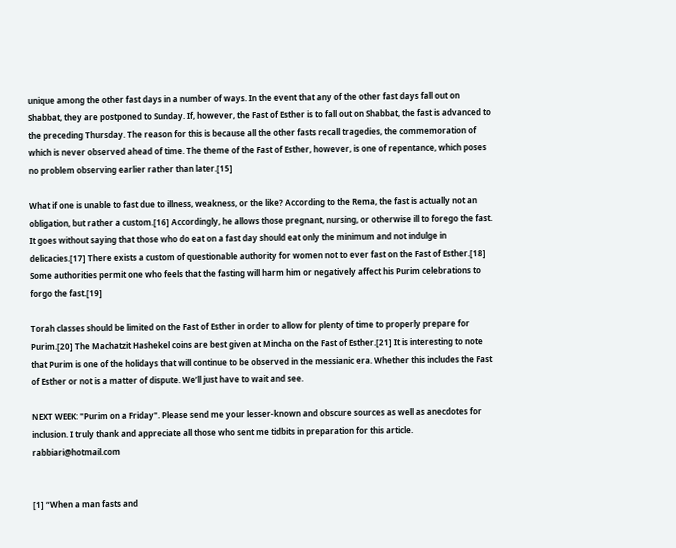unique among the other fast days in a number of ways. In the event that any of the other fast days fall out on Shabbat, they are postponed to Sunday. If, however, the Fast of Esther is to fall out on Shabbat, the fast is advanced to the preceding Thursday. The reason for this is because all the other fasts recall tragedies, the commemoration of which is never observed ahead of time. The theme of the Fast of Esther, however, is one of repentance, which poses no problem observing earlier rather than later.[15]

What if one is unable to fast due to illness, weakness, or the like? According to the Rema, the fast is actually not an obligation, but rather a custom.[16] Accordingly, he allows those pregnant, nursing, or otherwise ill to forego the fast. It goes without saying that those who do eat on a fast day should eat only the minimum and not indulge in delicacies.[17] There exists a custom of questionable authority for women not to ever fast on the Fast of Esther.[18] Some authorities permit one who feels that the fasting will harm him or negatively affect his Purim celebrations to forgo the fast.[19]

Torah classes should be limited on the Fast of Esther in order to allow for plenty of time to properly prepare for Purim.[20] The Machatzit Hashekel coins are best given at Mincha on the Fast of Esther.[21] It is interesting to note that Purim is one of the holidays that will continue to be observed in the messianic era. Whether this includes the Fast of Esther or not is a matter of dispute. We’ll just have to wait and see.

NEXT WEEK: "Purim on a Friday". Please send me your lesser-known and obscure sources as well as anecdotes for inclusion. I truly thank and appreciate all those who sent me tidbits in preparation for this article. rabbiari@hotmail.com


[1] “When a man fasts and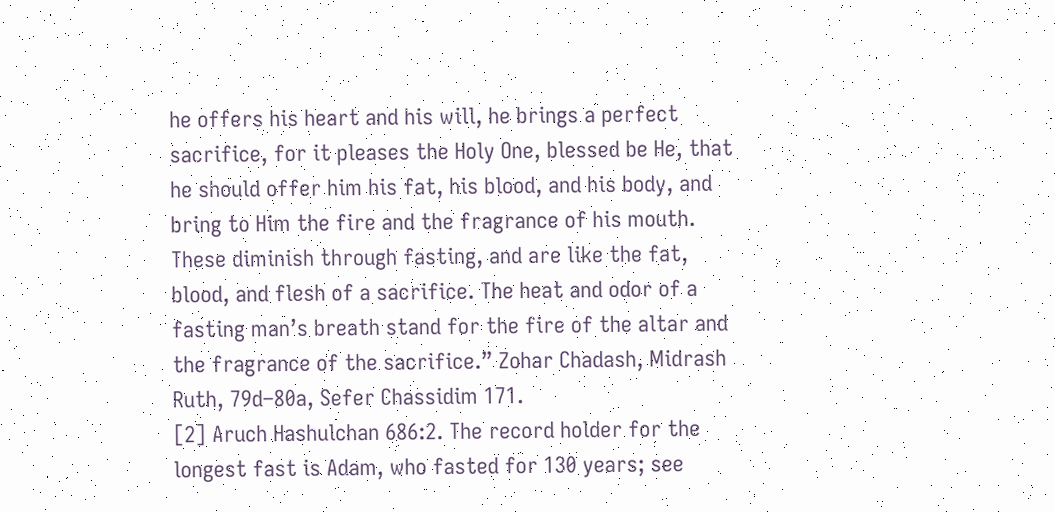he offers his heart and his will, he brings a perfect sacrifice, for it pleases the Holy One, blessed be He, that he should offer him his fat, his blood, and his body, and bring to Him the fire and the fragrance of his mouth. These diminish through fasting, and are like the fat, blood, and flesh of a sacrifice. The heat and odor of a fasting man’s breath stand for the fire of the altar and the fragrance of the sacrifice.” Zohar Chadash, Midrash Ruth, 79d–80a, Sefer Chassidim 171.
[2] Aruch Hashulchan 686:2. The record holder for the longest fast is Adam, who fasted for 130 years; see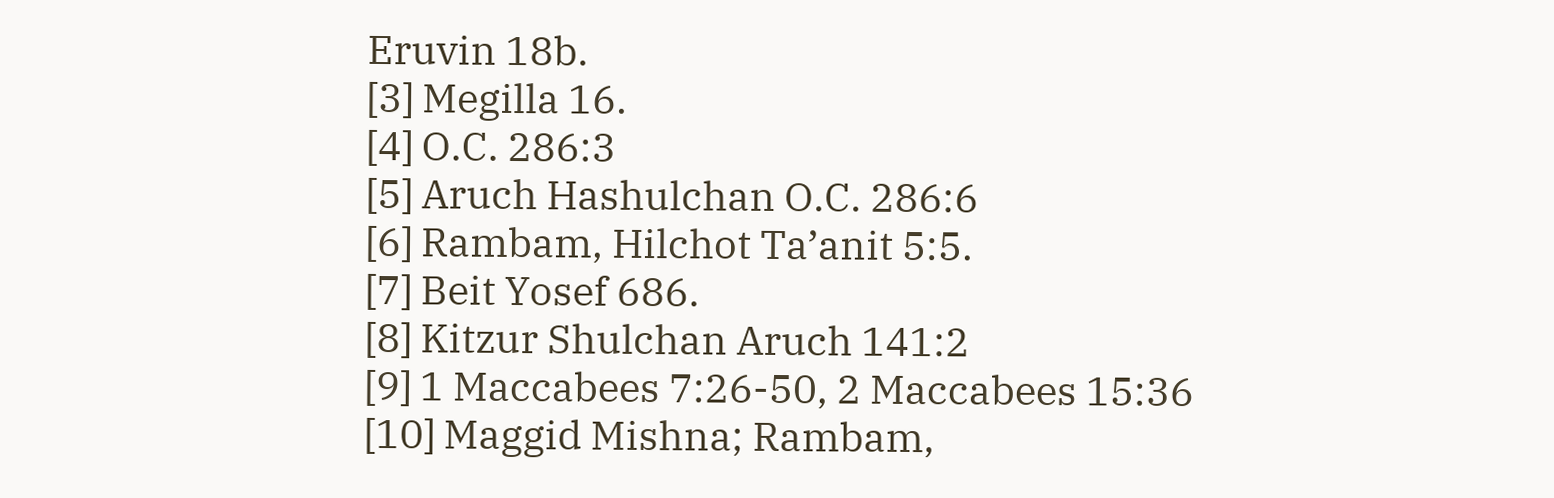Eruvin 18b.
[3] Megilla 16.
[4] O.C. 286:3
[5] Aruch Hashulchan O.C. 286:6
[6] Rambam, Hilchot Ta’anit 5:5.
[7] Beit Yosef 686.
[8] Kitzur Shulchan Aruch 141:2
[9] 1 Maccabees 7:26-50, 2 Maccabees 15:36
[10] Maggid Mishna; Rambam,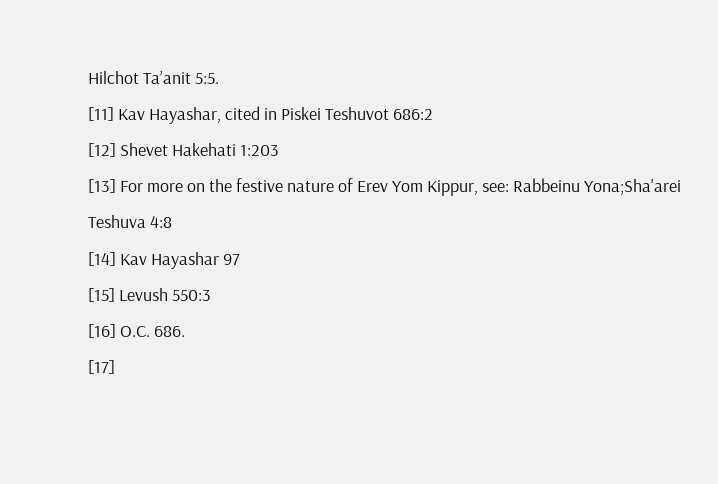Hilchot Ta’anit 5:5.
[11] Kav Hayashar, cited in Piskei Teshuvot 686:2
[12] Shevet Hakehati 1:203
[13] For more on the festive nature of Erev Yom Kippur, see: Rabbeinu Yona;Sha'arei Teshuva 4:8
[14] Kav Hayashar 97
[15] Levush 550:3
[16] O.C. 686.
[17]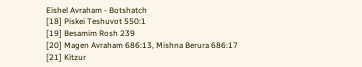Eishel Avraham - Botshatch
[18] Piskei Teshuvot 550:1
[19] Besamim Rosh 239
[20] Magen Avraham 686:13, Mishna Berura 686:17
[21] Kitzur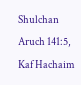Shulchan Aruch 141:5, Kaf Hachaim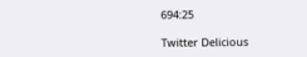694:25

Twitter Delicious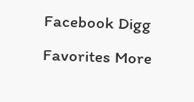Facebook Digg Favorites More